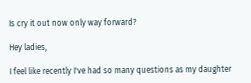Is cry it out now only way forward?

Hey ladies,

I feel like recently I've had so many questions as my daughter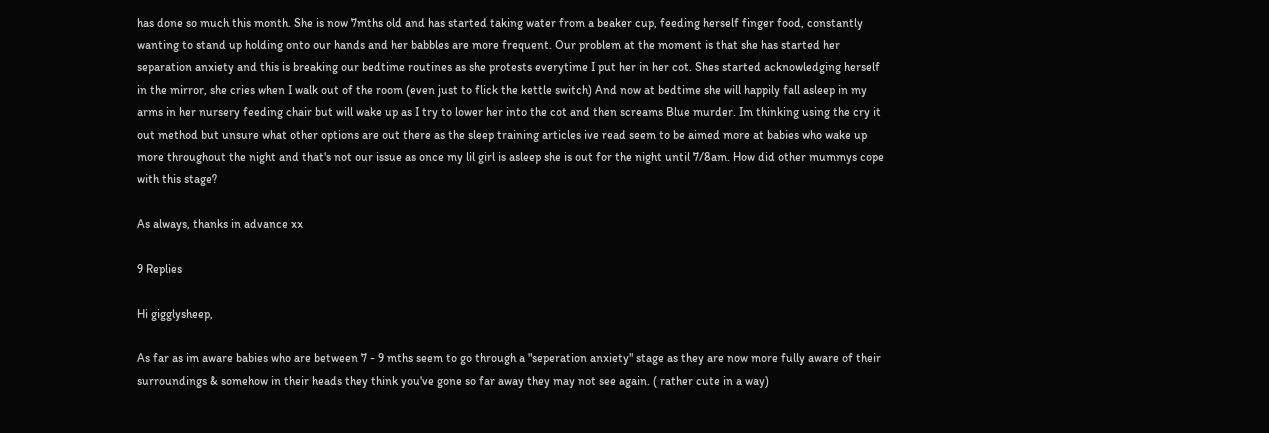has done so much this month. She is now 7mths old and has started taking water from a beaker cup, feeding herself finger food, constantly wanting to stand up holding onto our hands and her babbles are more frequent. Our problem at the moment is that she has started her separation anxiety and this is breaking our bedtime routines as she protests everytime I put her in her cot. Shes started acknowledging herself in the mirror, she cries when I walk out of the room (even just to flick the kettle switch) And now at bedtime she will happily fall asleep in my arms in her nursery feeding chair but will wake up as I try to lower her into the cot and then screams Blue murder. Im thinking using the cry it out method but unsure what other options are out there as the sleep training articles ive read seem to be aimed more at babies who wake up more throughout the night and that's not our issue as once my lil girl is asleep she is out for the night until 7/8am. How did other mummys cope with this stage?

As always, thanks in advance xx

9 Replies

Hi gigglysheep,

As far as im aware babies who are between 7 - 9 mths seem to go through a "seperation anxiety" stage as they are now more fully aware of their surroundings & somehow in their heads they think you've gone so far away they may not see again. ( rather cute in a way)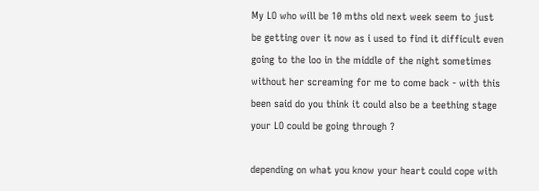My LO who will be 10 mths old next week seem to just be getting over it now as i used to find it difficult even going to the loo in the middle of the night sometimes without her screaming for me to come back - with this been said do you think it could also be a teething stage your LO could be going through ?

depending on what you know your heart could cope with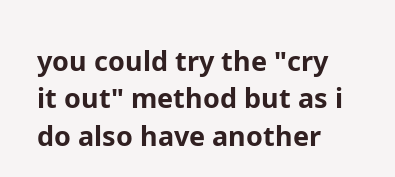you could try the "cry it out" method but as i do also have another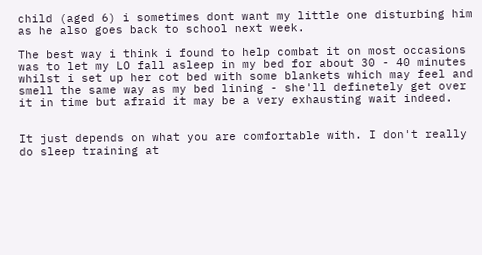child (aged 6) i sometimes dont want my little one disturbing him as he also goes back to school next week.

The best way i think i found to help combat it on most occasions was to let my LO fall asleep in my bed for about 30 - 40 minutes whilst i set up her cot bed with some blankets which may feel and smell the same way as my bed lining - she'll definetely get over it in time but afraid it may be a very exhausting wait indeed.


It just depends on what you are comfortable with. I don't really do sleep training at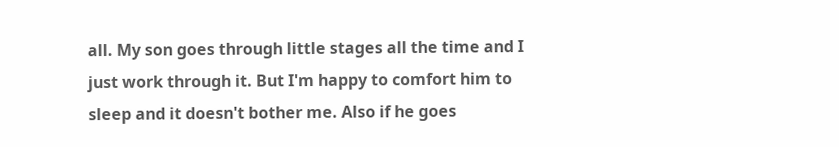all. My son goes through little stages all the time and I just work through it. But I'm happy to comfort him to sleep and it doesn't bother me. Also if he goes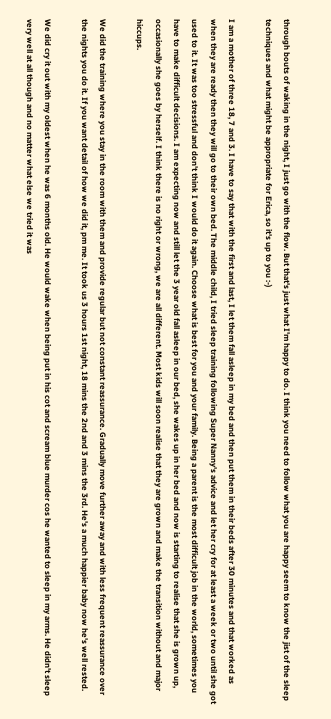through bouts of waking in the night, I just go with the flow. But that's just what I'm happy to do. I think you need to follow what you are happy seem to know the jist of the sleep techniques and what might be appropriate for Erica, so it's up to you :-)

I am a mother of three 18, 7 and 3. I have to say that with the first and last, I let them fall asleep in my bed and then put them in their beds after 30 minutes and that worked as when they are ready then they will go to their own bed. The middle child, I tried sleep training following Super Nanny's advice and let her cry for at least a week or two until she got used to it. It was too stressful and don't think I would do it again. Choose what is best for you and your family. Being a parent is the most difficult job in the world, sometimes you have to make difficult decisions. I am expecting now and still let the 3 year old fall asleep in our bed, she wakes up in her bed and now is starting to realise that she is grown up, occasionally she goes by herself. I think there is no right or wrong, we are all different. Most kids will soon realise that they are grown and make the transition without and major hiccups.

We did the training where you stay in the room with them and provide regular but not constant reassurance. Gradually move further away and with less frequent reassurance over the nights you do it. If you want detail of how we did it, pm me. It took us 3 hours 1st night, 18 mins the 2nd and 3 mins the 3rd. He's a much happier baby now he's well rested.

We did cry it out with my oldest when he was 6 months old. He would wake when being put in his cot and scream blue murder cos he wanted to sleep in my arms. He didn't sleep very well at all though and no matter what else we tried it was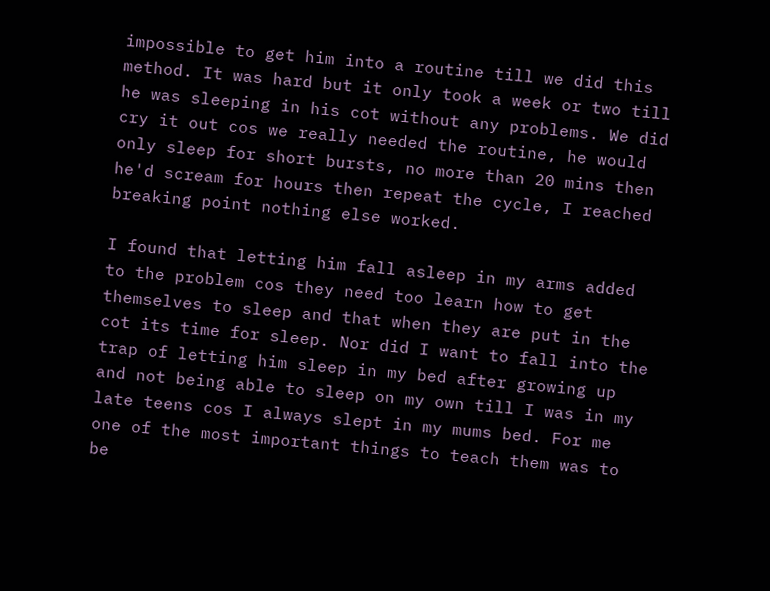impossible to get him into a routine till we did this method. It was hard but it only took a week or two till he was sleeping in his cot without any problems. We did cry it out cos we really needed the routine, he would only sleep for short bursts, no more than 20 mins then he'd scream for hours then repeat the cycle, I reached breaking point nothing else worked.

I found that letting him fall asleep in my arms added to the problem cos they need too learn how to get themselves to sleep and that when they are put in the cot its time for sleep. Nor did I want to fall into the trap of letting him sleep in my bed after growing up and not being able to sleep on my own till I was in my late teens cos I always slept in my mums bed. For me one of the most important things to teach them was to be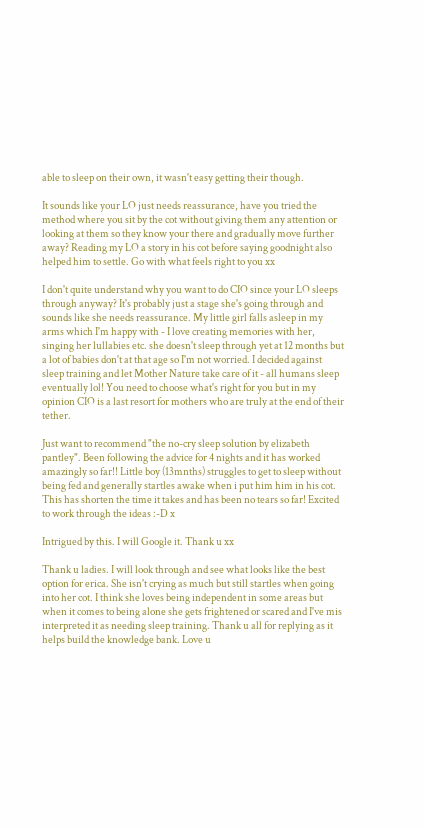able to sleep on their own, it wasn't easy getting their though.

It sounds like your LO just needs reassurance, have you tried the method where you sit by the cot without giving them any attention or looking at them so they know your there and gradually move further away? Reading my LO a story in his cot before saying goodnight also helped him to settle. Go with what feels right to you xx

I don't quite understand why you want to do CIO since your LO sleeps through anyway? It's probably just a stage she's going through and sounds like she needs reassurance. My little girl falls asleep in my arms which I'm happy with - I love creating memories with her, singing her lullabies etc. she doesn't sleep through yet at 12 months but a lot of babies don't at that age so I'm not worried. I decided against sleep training and let Mother Nature take care of it - all humans sleep eventually lol! You need to choose what's right for you but in my opinion CIO is a last resort for mothers who are truly at the end of their tether.

Just want to recommend "the no-cry sleep solution by elizabeth pantley". Been following the advice for 4 nights and it has worked amazingly so far!! Little boy (13mnths) struggles to get to sleep without being fed and generally startles awake when i put him him in his cot. This has shorten the time it takes and has been no tears so far! Excited to work through the ideas :-D x

Intrigued by this. I will Google it. Thank u xx

Thank u ladies. I will look through and see what looks like the best option for erica. She isn't crying as much but still startles when going into her cot. I think she loves being independent in some areas but when it comes to being alone she gets frightened or scared and I've mis interpreted it as needing sleep training. Thank u all for replying as it helps build the knowledge bank. Love u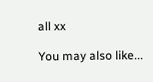all xx

You may also like...